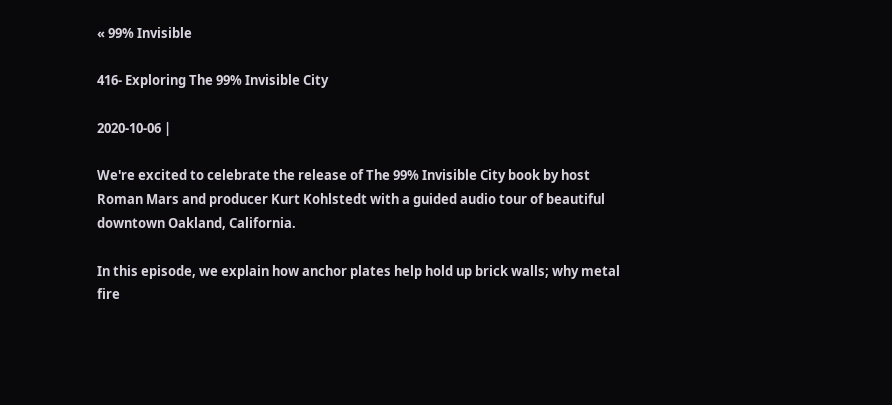« 99% Invisible

416- Exploring The 99% Invisible City

2020-10-06 |

We're excited to celebrate the release of The 99% Invisible City book by host Roman Mars and producer Kurt Kohlstedt with a guided audio tour of beautiful downtown Oakland, California.

In this episode, we explain how anchor plates help hold up brick walls; why metal fire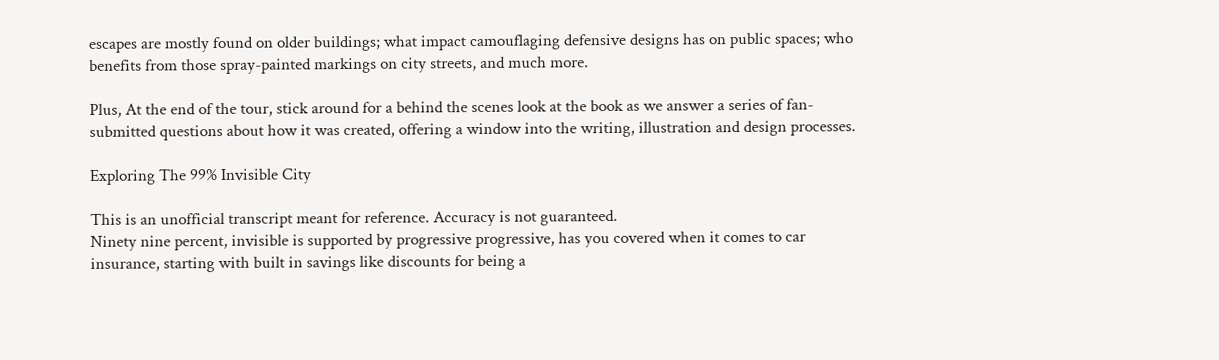escapes are mostly found on older buildings; what impact camouflaging defensive designs has on public spaces; who benefits from those spray-painted markings on city streets, and much more.

Plus, At the end of the tour, stick around for a behind the scenes look at the book as we answer a series of fan-submitted questions about how it was created, offering a window into the writing, illustration and design processes.

Exploring The 99% Invisible City

This is an unofficial transcript meant for reference. Accuracy is not guaranteed.
Ninety nine percent, invisible is supported by progressive progressive, has you covered when it comes to car insurance, starting with built in savings like discounts for being a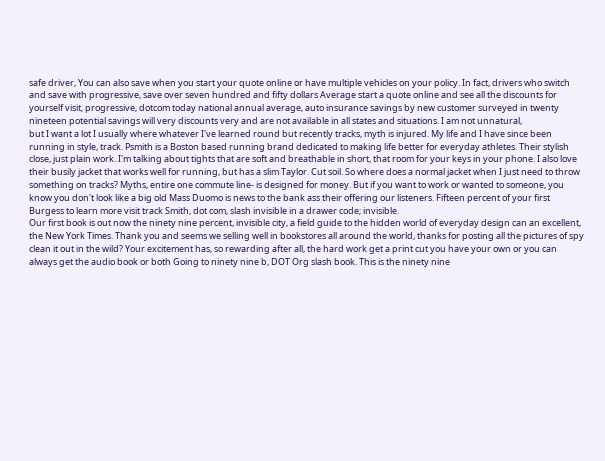safe driver, You can also save when you start your quote online or have multiple vehicles on your policy. In fact, drivers who switch and save with progressive, save over seven hundred and fifty dollars Average start a quote online and see all the discounts for yourself visit, progressive, dotcom today national annual average, auto insurance savings by new customer surveyed in twenty nineteen potential savings will very discounts very and are not available in all states and situations. I am not unnatural,
but I want a lot I usually where whatever I've learned round but recently tracks, myth is injured. My life and I have since been running in style, track. Psmith is a Boston based running brand dedicated to making life better for everyday athletes. Their stylish close, just plain work. I'm talking about tights that are soft and breathable in short, that room for your keys in your phone. I also love their busily jacket that works well for running, but has a slim Taylor. Cut soil. So where does a normal jacket when I just need to throw something on tracks? Myths, entire one commute line- is designed for money. But if you want to work or wanted to someone, you know you don't look like a big old Mass Duomo is news to the bank ass their offering our listeners. Fifteen percent of your first Burgess to learn more visit track Smith, dot com, slash invisible in a drawer code; invisible.
Our first book is out now the ninety nine percent, invisible city, a field guide to the hidden world of everyday design can an excellent, the New York Times. Thank you and seems we selling well in bookstores all around the world, thanks for posting all the pictures of spy clean it out in the wild? Your excitement has, so rewarding after all, the hard work get a print cut you have your own or you can always get the audio book or both Going to ninety nine b, DOT Org slash book. This is the ninety nine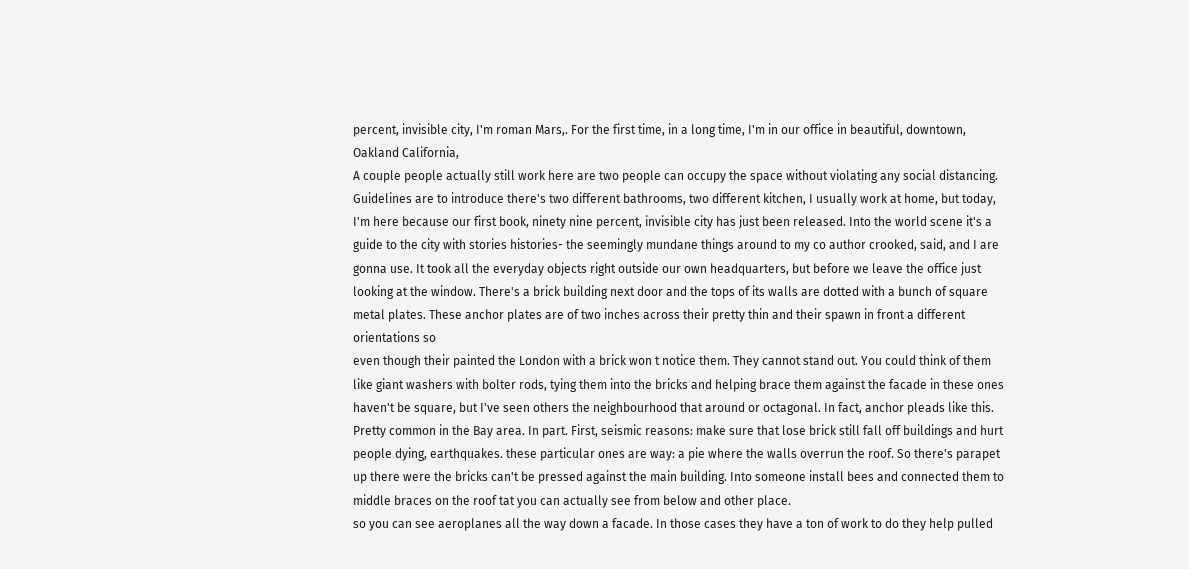percent, invisible city, I'm roman Mars,. For the first time, in a long time, I'm in our office in beautiful, downtown, Oakland California,
A couple people actually still work here are two people can occupy the space without violating any social distancing. Guidelines are to introduce there's two different bathrooms, two different kitchen, I usually work at home, but today, I'm here because our first book, ninety nine percent, invisible city has just been released. Into the world scene it's a guide to the city with stories histories- the seemingly mundane things around to my co author crooked, said, and I are gonna use. It took all the everyday objects right outside our own headquarters, but before we leave the office just looking at the window. There's a brick building next door and the tops of its walls are dotted with a bunch of square metal plates. These anchor plates are of two inches across their pretty thin and their spawn in front a different orientations so
even though their painted the London with a brick won t notice them. They cannot stand out. You could think of them like giant washers with bolter rods, tying them into the bricks and helping brace them against the facade in these ones haven't be square, but I've seen others the neighbourhood that around or octagonal. In fact, anchor pleads like this. Pretty common in the Bay area. In part. First, seismic reasons: make sure that lose brick still fall off buildings and hurt people dying, earthquakes. these particular ones are way: a pie where the walls overrun the roof. So there's parapet up there were the bricks can't be pressed against the main building. Into someone install bees and connected them to middle braces on the roof tat you can actually see from below and other place.
so you can see aeroplanes all the way down a facade. In those cases they have a ton of work to do they help pulled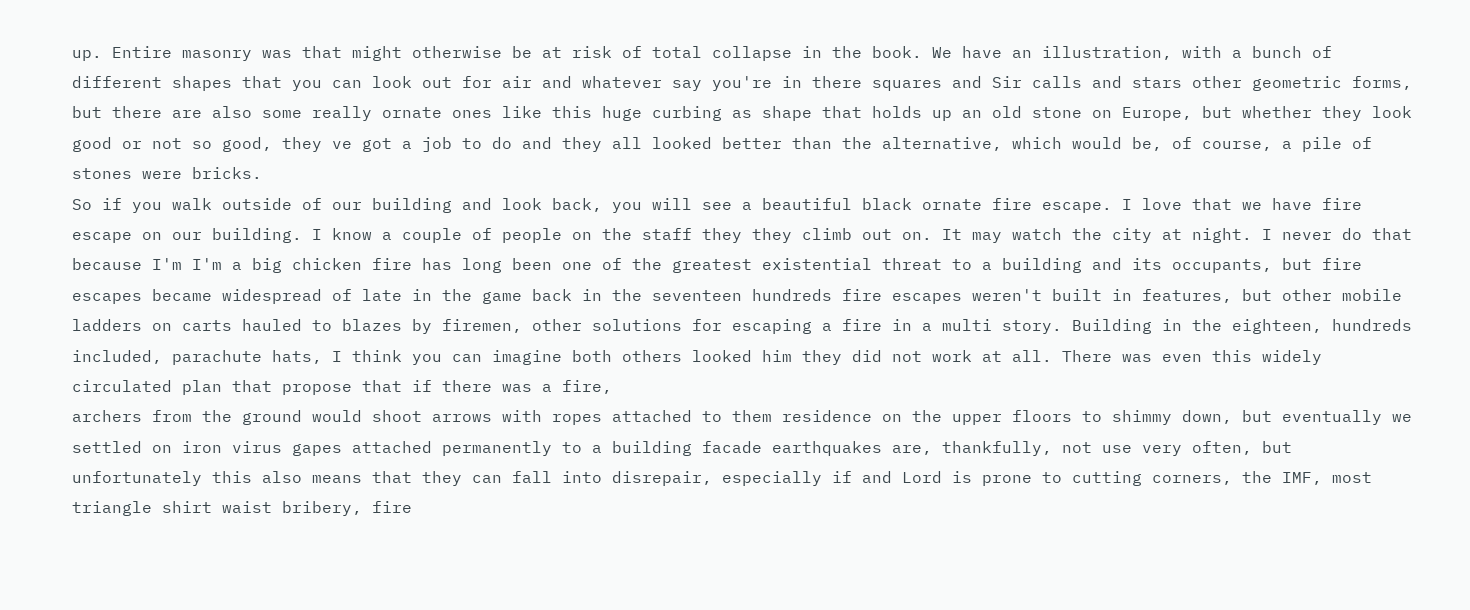up. Entire masonry was that might otherwise be at risk of total collapse in the book. We have an illustration, with a bunch of different shapes that you can look out for air and whatever say you're in there squares and Sir calls and stars other geometric forms, but there are also some really ornate ones like this huge curbing as shape that holds up an old stone on Europe, but whether they look good or not so good, they ve got a job to do and they all looked better than the alternative, which would be, of course, a pile of stones were bricks.
So if you walk outside of our building and look back, you will see a beautiful black ornate fire escape. I love that we have fire escape on our building. I know a couple of people on the staff they they climb out on. It may watch the city at night. I never do that because I'm I'm a big chicken fire has long been one of the greatest existential threat to a building and its occupants, but fire escapes became widespread of late in the game back in the seventeen hundreds fire escapes weren't built in features, but other mobile ladders on carts hauled to blazes by firemen, other solutions for escaping a fire in a multi story. Building in the eighteen, hundreds included, parachute hats, I think you can imagine both others looked him they did not work at all. There was even this widely circulated plan that propose that if there was a fire,
archers from the ground would shoot arrows with ropes attached to them residence on the upper floors to shimmy down, but eventually we settled on iron virus gapes attached permanently to a building facade earthquakes are, thankfully, not use very often, but unfortunately this also means that they can fall into disrepair, especially if and Lord is prone to cutting corners, the IMF, most triangle shirt waist bribery, fire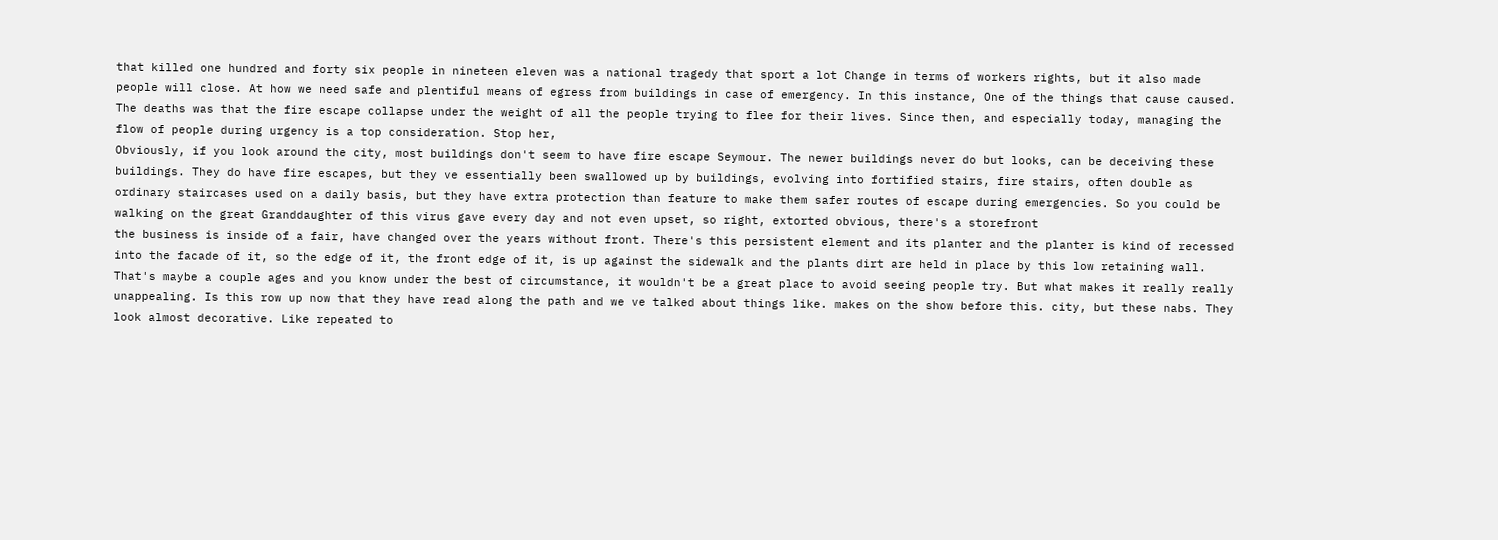that killed one hundred and forty six people in nineteen eleven was a national tragedy that sport a lot Change in terms of workers rights, but it also made people will close. At how we need safe and plentiful means of egress from buildings in case of emergency. In this instance, One of the things that cause caused. The deaths was that the fire escape collapse under the weight of all the people trying to flee for their lives. Since then, and especially today, managing the flow of people during urgency is a top consideration. Stop her,
Obviously, if you look around the city, most buildings don't seem to have fire escape Seymour. The newer buildings never do but looks, can be deceiving these buildings. They do have fire escapes, but they ve essentially been swallowed up by buildings, evolving into fortified stairs, fire stairs, often double as ordinary staircases used on a daily basis, but they have extra protection than feature to make them safer routes of escape during emergencies. So you could be walking on the great Granddaughter of this virus gave every day and not even upset, so right, extorted obvious, there's a storefront
the business is inside of a fair, have changed over the years without front. There's this persistent element and its planter and the planter is kind of recessed into the facade of it, so the edge of it, the front edge of it, is up against the sidewalk and the plants dirt are held in place by this low retaining wall. That's maybe a couple ages and you know under the best of circumstance, it wouldn't be a great place to avoid seeing people try. But what makes it really really unappealing. Is this row up now that they have read along the path and we ve talked about things like. makes on the show before this. city, but these nabs. They look almost decorative. Like repeated to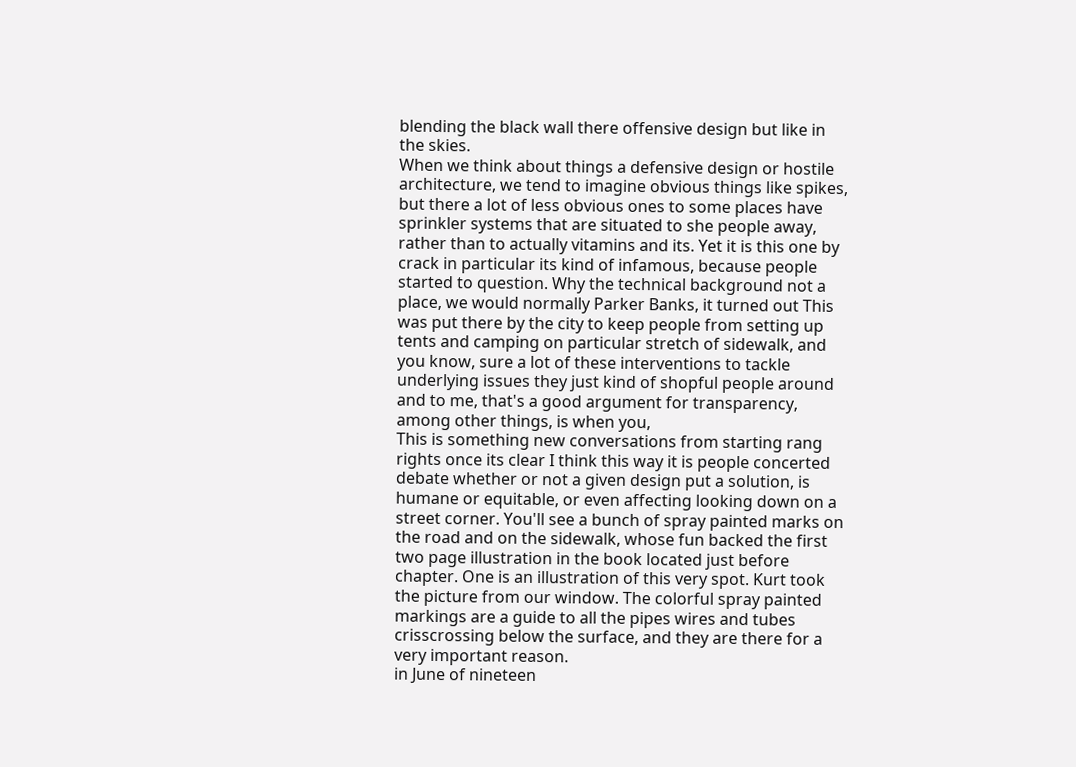blending the black wall there offensive design but like in the skies.
When we think about things a defensive design or hostile architecture, we tend to imagine obvious things like spikes, but there a lot of less obvious ones to some places have sprinkler systems that are situated to she people away, rather than to actually vitamins and its. Yet it is this one by crack in particular its kind of infamous, because people started to question. Why the technical background not a place, we would normally Parker Banks, it turned out This was put there by the city to keep people from setting up tents and camping on particular stretch of sidewalk, and you know, sure a lot of these interventions to tackle underlying issues they just kind of shopful people around and to me, that's a good argument for transparency, among other things, is when you,
This is something new conversations from starting rang rights once its clear I think this way it is people concerted debate whether or not a given design put a solution, is humane or equitable, or even affecting looking down on a street corner. You'll see a bunch of spray painted marks on the road and on the sidewalk, whose fun backed the first two page illustration in the book located just before chapter. One is an illustration of this very spot. Kurt took the picture from our window. The colorful spray painted markings are a guide to all the pipes wires and tubes crisscrossing below the surface, and they are there for a very important reason.
in June of nineteen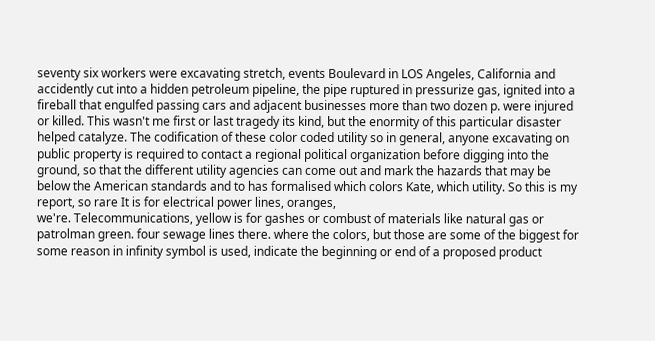seventy six workers were excavating stretch, events Boulevard in LOS Angeles, California and accidently cut into a hidden petroleum pipeline, the pipe ruptured in pressurize gas, ignited into a fireball that engulfed passing cars and adjacent businesses more than two dozen p. were injured or killed. This wasn't me first or last tragedy its kind, but the enormity of this particular disaster helped catalyze. The codification of these color coded utility so in general, anyone excavating on public property is required to contact a regional political organization before digging into the ground, so that the different utility agencies can come out and mark the hazards that may be below the American standards and to has formalised which colors Kate, which utility. So this is my report, so rare It is for electrical power lines, oranges,
we're. Telecommunications, yellow is for gashes or combust of materials like natural gas or patrolman green. four sewage lines there. where the colors, but those are some of the biggest for some reason in infinity symbol is used, indicate the beginning or end of a proposed product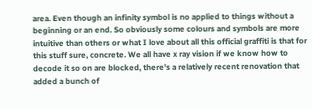area. Even though an infinity symbol is no applied to things without a beginning or an end. So obviously some colours and symbols are more intuitive than others or what I love about all this official graffiti is that for this stuff sure, concrete. We all have x ray vision if we know how to decode it so on are blocked, there's a relatively recent renovation that added a bunch of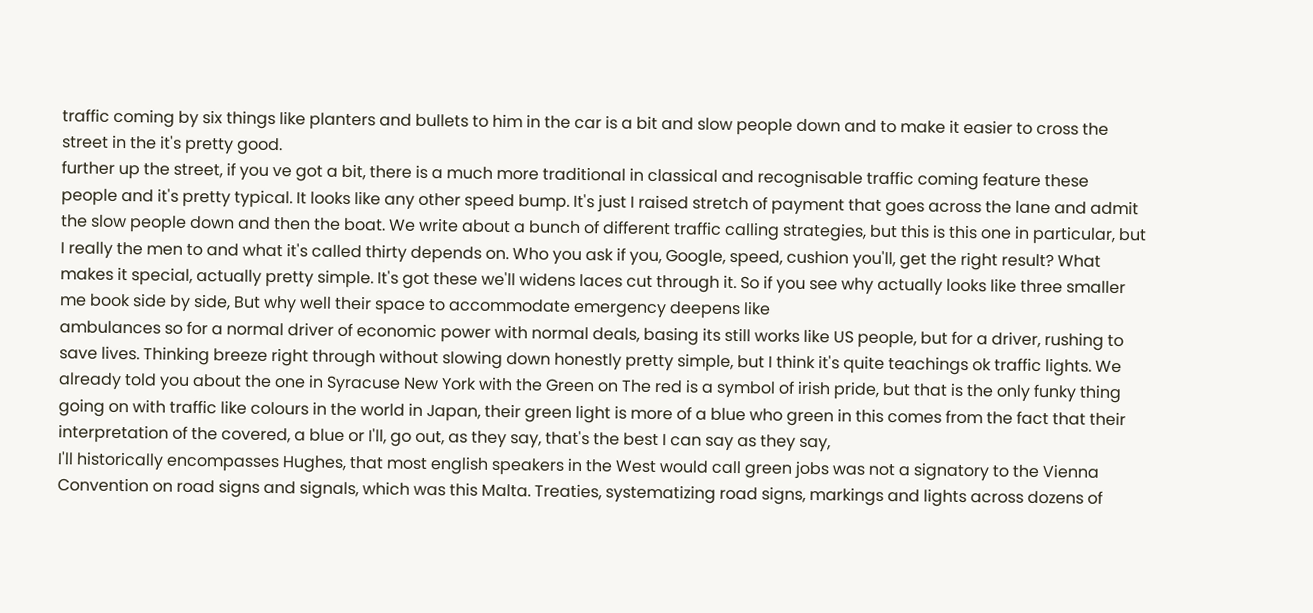traffic coming by six things like planters and bullets to him in the car is a bit and slow people down and to make it easier to cross the street in the it's pretty good.
further up the street, if you ve got a bit, there is a much more traditional in classical and recognisable traffic coming feature these people and it's pretty typical. It looks like any other speed bump. It's just I raised stretch of payment that goes across the lane and admit the slow people down and then the boat. We write about a bunch of different traffic calling strategies, but this is this one in particular, but I really the men to and what it's called thirty depends on. Who you ask if you, Google, speed, cushion you'll, get the right result? What makes it special, actually pretty simple. It's got these we'll widens laces cut through it. So if you see why actually looks like three smaller me book side by side, But why well their space to accommodate emergency deepens like
ambulances so for a normal driver of economic power with normal deals, basing its still works like US people, but for a driver, rushing to save lives. Thinking breeze right through without slowing down honestly pretty simple, but I think it's quite teachings ok traffic lights. We already told you about the one in Syracuse New York with the Green on The red is a symbol of irish pride, but that is the only funky thing going on with traffic like colours in the world in Japan, their green light is more of a blue who green in this comes from the fact that their interpretation of the covered, a blue or I'll, go out, as they say, that's the best I can say as they say,
I'll historically encompasses Hughes, that most english speakers in the West would call green jobs was not a signatory to the Vienna Convention on road signs and signals, which was this Malta. Treaties, systematizing road signs, markings and lights across dozens of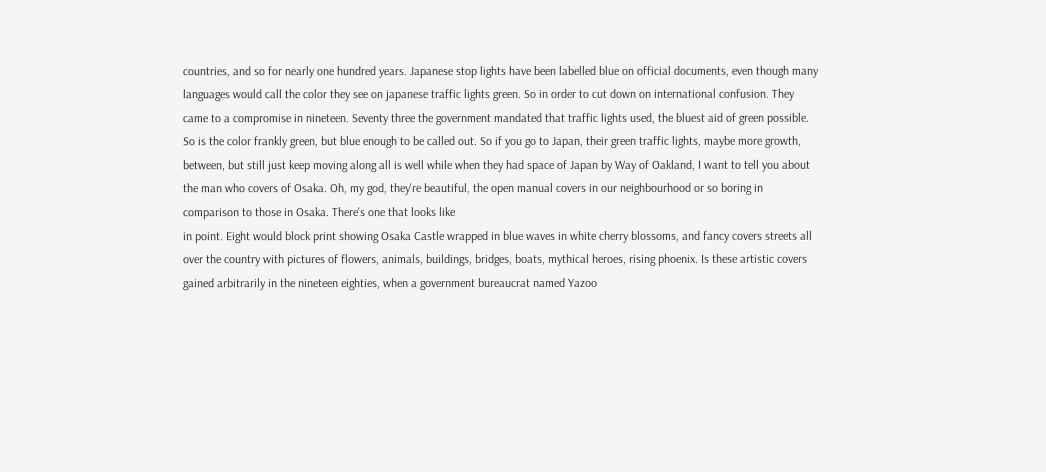countries, and so for nearly one hundred years. Japanese stop lights have been labelled blue on official documents, even though many languages would call the color they see on japanese traffic lights green. So in order to cut down on international confusion. They came to a compromise in nineteen. Seventy three the government mandated that traffic lights used, the bluest aid of green possible. So is the color frankly green, but blue enough to be called out. So if you go to Japan, their green traffic lights, maybe more growth,
between, but still just keep moving along all is well while when they had space of Japan by Way of Oakland, I want to tell you about the man who covers of Osaka. Oh, my god, they're beautiful, the open manual covers in our neighbourhood or so boring in comparison to those in Osaka. There's one that looks like
in point. Eight would block print showing Osaka Castle wrapped in blue waves in white cherry blossoms, and fancy covers streets all over the country with pictures of flowers, animals, buildings, bridges, boats, mythical heroes, rising phoenix. Is these artistic covers gained arbitrarily in the nineteen eighties, when a government bureaucrat named Yazoo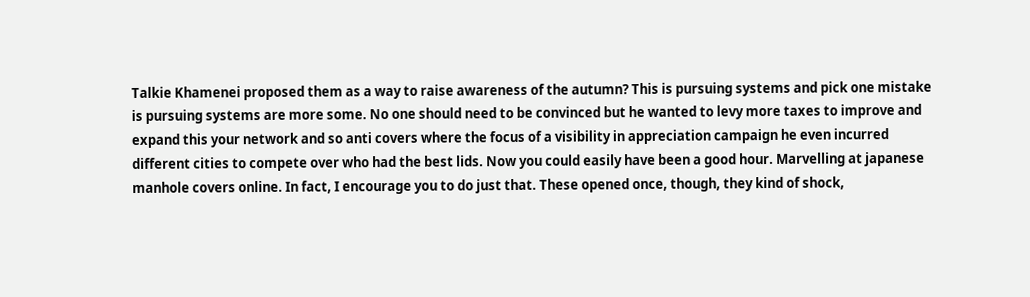Talkie Khamenei proposed them as a way to raise awareness of the autumn? This is pursuing systems and pick one mistake is pursuing systems are more some. No one should need to be convinced but he wanted to levy more taxes to improve and expand this your network and so anti covers where the focus of a visibility in appreciation campaign he even incurred
different cities to compete over who had the best lids. Now you could easily have been a good hour. Marvelling at japanese manhole covers online. In fact, I encourage you to do just that. These opened once, though, they kind of shock,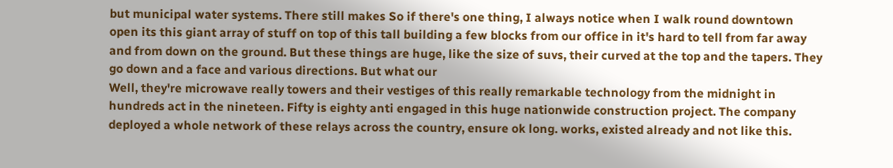but municipal water systems. There still makes So if there's one thing, I always notice when I walk round downtown open its this giant array of stuff on top of this tall building a few blocks from our office in it's hard to tell from far away and from down on the ground. But these things are huge, like the size of suvs, their curved at the top and the tapers. They go down and a face and various directions. But what our
Well, they're microwave really towers and their vestiges of this really remarkable technology from the midnight in hundreds act in the nineteen. Fifty is eighty anti engaged in this huge nationwide construction project. The company deployed a whole network of these relays across the country, ensure ok long. works, existed already and not like this.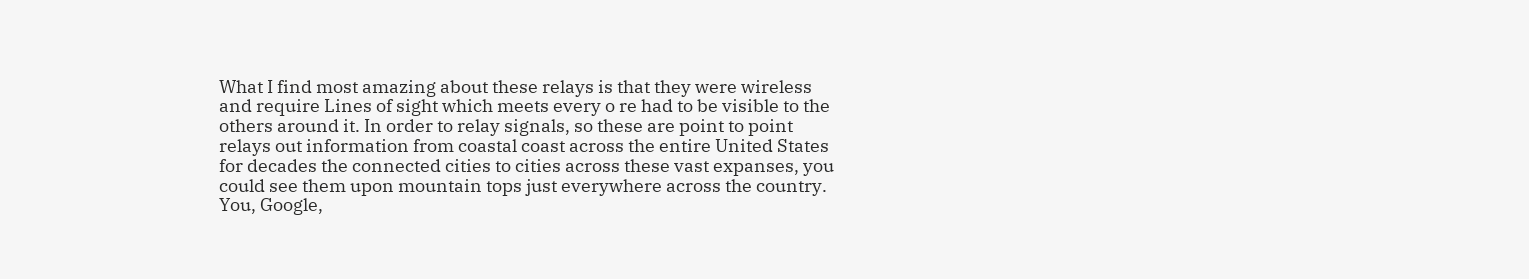What I find most amazing about these relays is that they were wireless and require Lines of sight which meets every o re had to be visible to the others around it. In order to relay signals, so these are point to point relays out information from coastal coast across the entire United States for decades the connected cities to cities across these vast expanses, you could see them upon mountain tops just everywhere across the country. You, Google,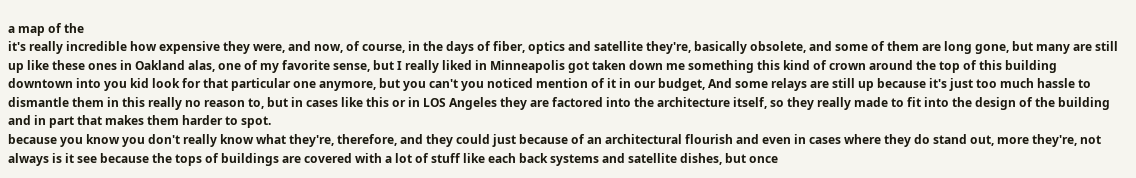a map of the
it's really incredible how expensive they were, and now, of course, in the days of fiber, optics and satellite they're, basically obsolete, and some of them are long gone, but many are still up like these ones in Oakland alas, one of my favorite sense, but I really liked in Minneapolis got taken down me something this kind of crown around the top of this building downtown into you kid look for that particular one anymore, but you can't you noticed mention of it in our budget, And some relays are still up because it's just too much hassle to dismantle them in this really no reason to, but in cases like this or in LOS Angeles they are factored into the architecture itself, so they really made to fit into the design of the building and in part that makes them harder to spot.
because you know you don't really know what they're, therefore, and they could just because of an architectural flourish and even in cases where they do stand out, more they're, not always is it see because the tops of buildings are covered with a lot of stuff like each back systems and satellite dishes, but once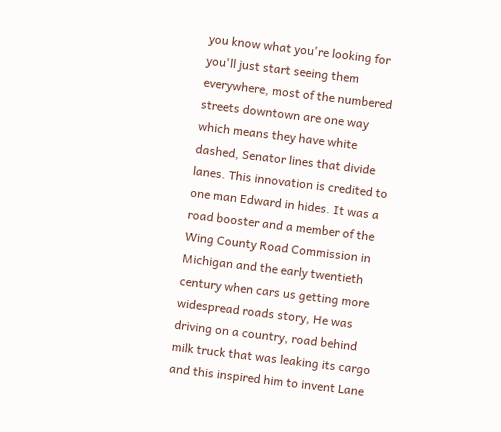you know what you're looking for you'll just start seeing them everywhere, most of the numbered streets downtown are one way which means they have white dashed, Senator lines that divide lanes. This innovation is credited to one man Edward in hides. It was a road booster and a member of the Wing County Road Commission in Michigan and the early twentieth century when cars us getting more widespread roads story, He was driving on a country, road behind milk truck that was leaking its cargo and this inspired him to invent Lane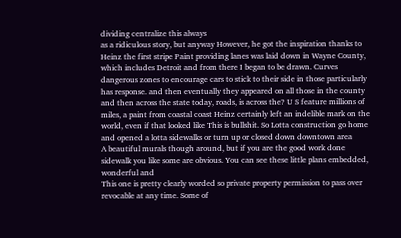dividing centralize this always
as a ridiculous story, but anyway However, he got the inspiration thanks to Heinz the first stripe Paint providing lanes was laid down in Wayne County, which includes Detroit and from there I began to be drawn. Curves dangerous zones to encourage cars to stick to their side in those particularly has response. and then eventually they appeared on all those in the county and then across the state today, roads, is across the? U S feature millions of miles, a paint from coastal coast Heinz certainly left an indelible mark on the world, even if that looked like This is bullshit. So Lotta construction go home and opened a lotta sidewalks or turn up or closed down downtown area
A beautiful murals though around, but if you are the good work done sidewalk you like some are obvious. You can see these little plans embedded, wonderful and
This one is pretty clearly worded so private property permission to pass over revocable at any time. Some of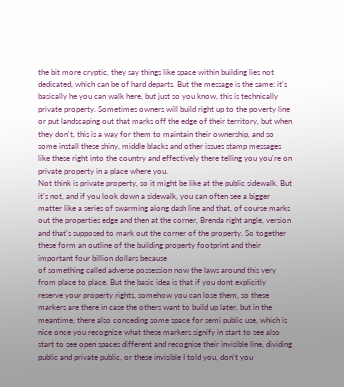the bit more cryptic, they say things like space within building lies not dedicated, which can be of hard departs. But the message is the same: it's basically he you can walk here, but just so you know, this is technically private property. Sometimes owners will build right up to the poverty line or put landscaping out that marks off the edge of their territory, but when they don't, this is a way for them to maintain their ownership, and so some install these shiny, middle blacks and other issues stamp messages like these right into the country and effectively there telling you you're on private property in a place where you.
Not think is private property, so it might be like at the public sidewalk. But it's not, and if you look down a sidewalk, you can often see a bigger matter like a series of swarming along dash line and that, of course marks out the properties edge and then at the corner, Brenda right angle, version and that's supposed to mark out the corner of the property. So together these form an outline of the building property footprint and their important four billion dollars because
of something called adverse possession now the laws around this very from place to place. But the basic idea is that if you dont explicitly reserve your property rights, somehow you can lose them, so these markers are there in case the others want to build up later, but in the meantime, there also conceding some space for semi public use, which is nice once you recognize what these markers signify in start to see also start to see open spaces different and recognise their invisible line, dividing public and private public, or these invisible I told you, don't you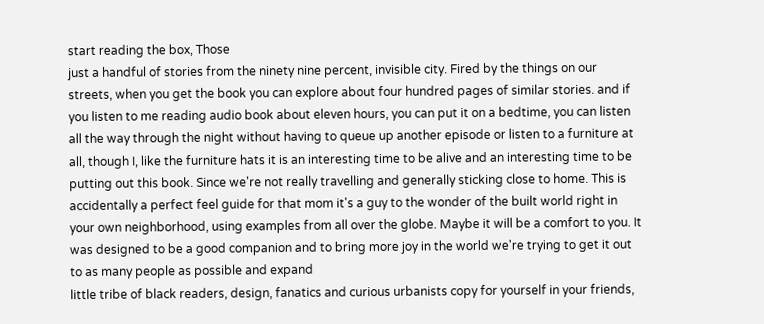start reading the box, Those
just a handful of stories from the ninety nine percent, invisible city. Fired by the things on our streets, when you get the book you can explore about four hundred pages of similar stories. and if you listen to me reading audio book about eleven hours, you can put it on a bedtime, you can listen all the way through the night without having to queue up another episode or listen to a furniture at all, though I, like the furniture hats it is an interesting time to be alive and an interesting time to be putting out this book. Since we're not really travelling and generally sticking close to home. This is accidentally a perfect feel guide for that mom it's a guy to the wonder of the built world right in your own neighborhood, using examples from all over the globe. Maybe it will be a comfort to you. It was designed to be a good companion and to bring more joy in the world we're trying to get it out to as many people as possible and expand
little tribe of black readers, design, fanatics and curious urbanists copy for yourself in your friends,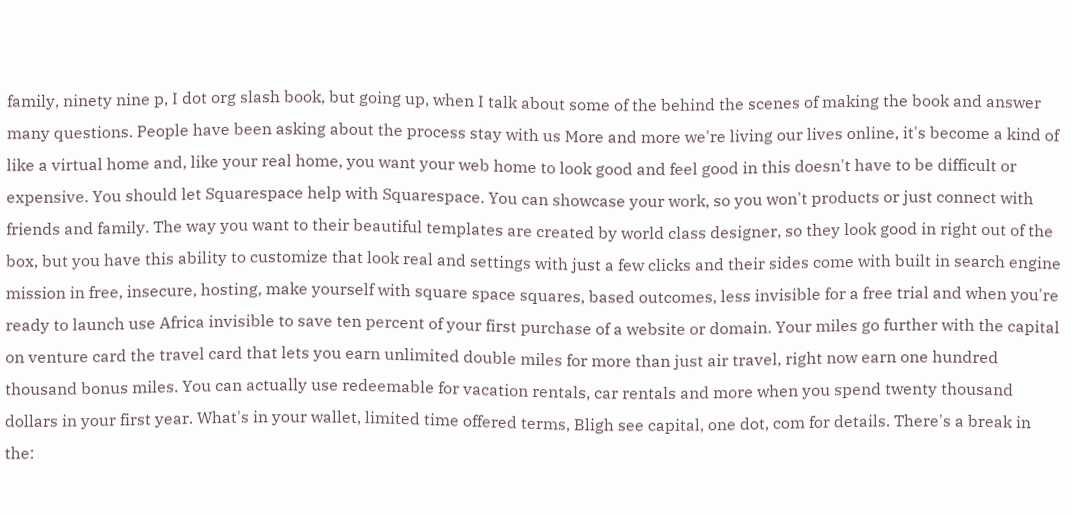family, ninety nine p, I dot org slash book, but going up, when I talk about some of the behind the scenes of making the book and answer many questions. People have been asking about the process stay with us More and more we're living our lives online, it's become a kind of like a virtual home and, like your real home, you want your web home to look good and feel good in this doesn't have to be difficult or expensive. You should let Squarespace help with Squarespace. You can showcase your work, so you won't products or just connect with friends and family. The way you want to their beautiful templates are created by world class designer, so they look good in right out of the box, but you have this ability to customize that look real and settings with just a few clicks and their sides come with built in search engine
mission in free, insecure, hosting, make yourself with square space squares, based outcomes, less invisible for a free trial and when you're ready to launch use Africa invisible to save ten percent of your first purchase of a website or domain. Your miles go further with the capital on venture card the travel card that lets you earn unlimited double miles for more than just air travel, right now earn one hundred thousand bonus miles. You can actually use redeemable for vacation rentals, car rentals and more when you spend twenty thousand dollars in your first year. What's in your wallet, limited time offered terms, Bligh see capital, one dot, com for details. There's a break in the: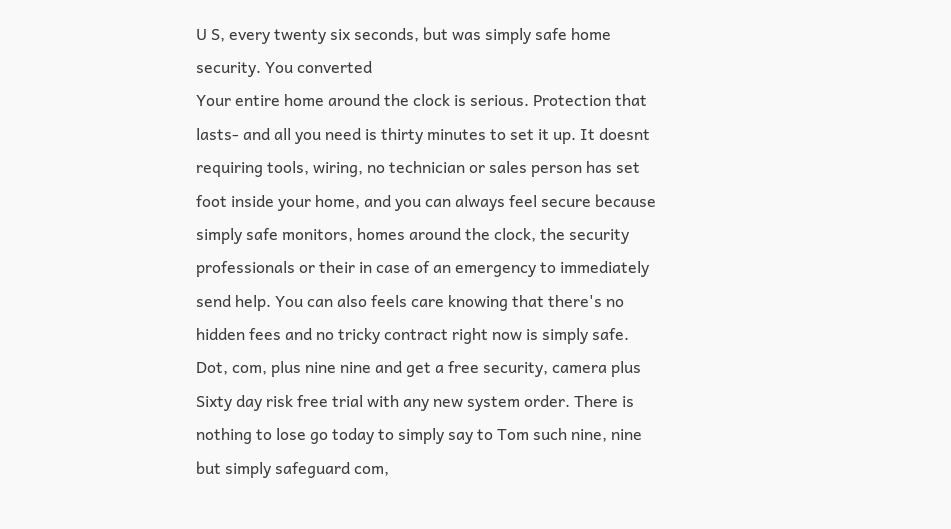U S, every twenty six seconds, but was simply safe home security. You converted
Your entire home around the clock is serious. Protection that lasts- and all you need is thirty minutes to set it up. It doesnt requiring tools, wiring, no technician or sales person has set foot inside your home, and you can always feel secure because simply safe monitors, homes around the clock, the security professionals or their in case of an emergency to immediately send help. You can also feels care knowing that there's no hidden fees and no tricky contract right now is simply safe. Dot, com, plus nine nine and get a free security, camera plus Sixty day risk free trial with any new system order. There is nothing to lose go today to simply say to Tom such nine, nine but simply safeguard com,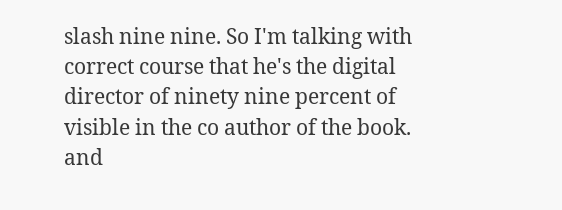slash nine nine. So I'm talking with correct course that he's the digital director of ninety nine percent of visible in the co author of the book.
and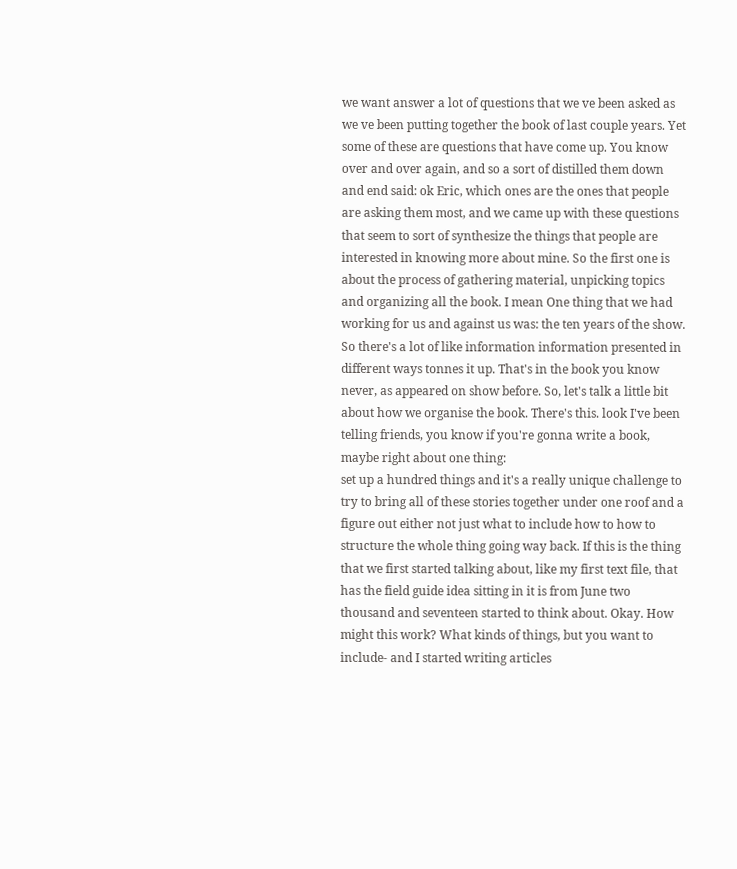we want answer a lot of questions that we ve been asked as we ve been putting together the book of last couple years. Yet some of these are questions that have come up. You know over and over again, and so a sort of distilled them down and end said: ok Eric, which ones are the ones that people are asking them most, and we came up with these questions that seem to sort of synthesize the things that people are interested in knowing more about mine. So the first one is about the process of gathering material, unpicking topics and organizing all the book. I mean One thing that we had working for us and against us was: the ten years of the show. So there's a lot of like information information presented in different ways tonnes it up. That's in the book you know never, as appeared on show before. So, let's talk a little bit about how we organise the book. There's this. look I've been telling friends, you know if you're gonna write a book, maybe right about one thing:
set up a hundred things and it's a really unique challenge to try to bring all of these stories together under one roof and a figure out either not just what to include how to how to structure the whole thing going way back. If this is the thing that we first started talking about, like my first text file, that has the field guide idea sitting in it is from June two thousand and seventeen started to think about. Okay. How might this work? What kinds of things, but you want to include- and I started writing articles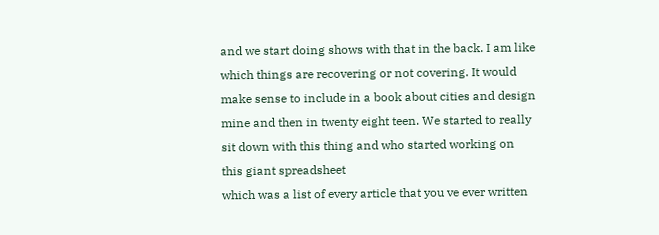and we start doing shows with that in the back. I am like which things are recovering or not covering. It would make sense to include in a book about cities and design mine and then in twenty eight teen. We started to really sit down with this thing and who started working on this giant spreadsheet
which was a list of every article that you ve ever written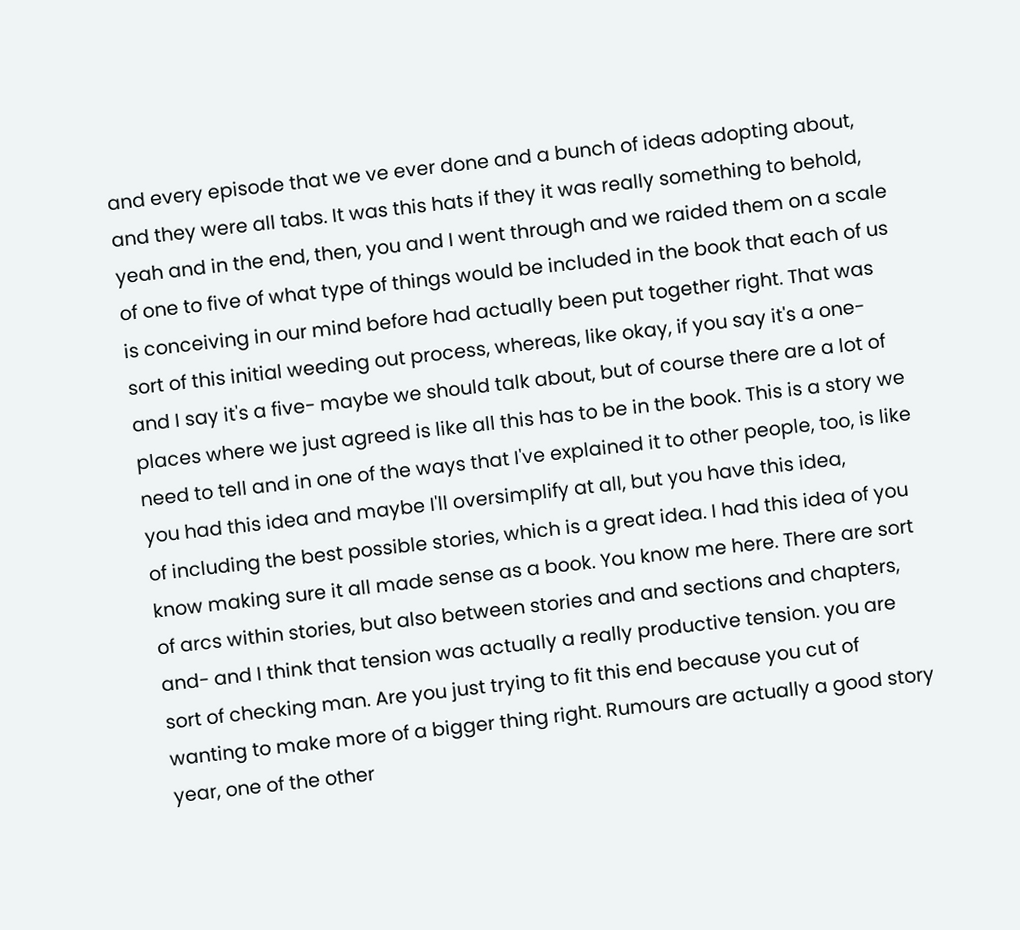and every episode that we ve ever done and a bunch of ideas adopting about, and they were all tabs. It was this hats if they it was really something to behold, yeah and in the end, then, you and I went through and we raided them on a scale of one to five of what type of things would be included in the book that each of us is conceiving in our mind before had actually been put together right. That was sort of this initial weeding out process, whereas, like okay, if you say it's a one- and I say it's a five- maybe we should talk about, but of course there are a lot of places where we just agreed is like all this has to be in the book. This is a story we need to tell and in one of the ways that I've explained it to other people, too, is like you had this idea and maybe I'll oversimplify at all, but you have this idea,
of including the best possible stories, which is a great idea. I had this idea of you know making sure it all made sense as a book. You know me here. There are sort of arcs within stories, but also between stories and and sections and chapters, and- and I think that tension was actually a really productive tension. you are sort of checking man. Are you just trying to fit this end because you cut of wanting to make more of a bigger thing right. Rumours are actually a good story year, one of the other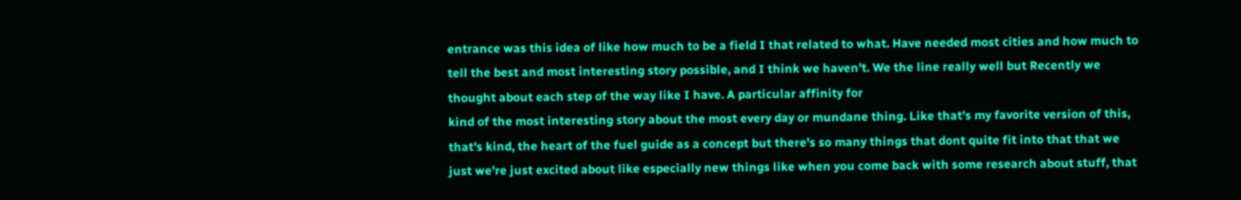entrance was this idea of like how much to be a field I that related to what. Have needed most cities and how much to tell the best and most interesting story possible, and I think we haven't. We the line really well but Recently we thought about each step of the way like I have. A particular affinity for
kind of the most interesting story about the most every day or mundane thing. Like that's my favorite version of this, that's kind, the heart of the fuel guide as a concept but there's so many things that dont quite fit into that that we just we're just excited about like especially new things like when you come back with some research about stuff, that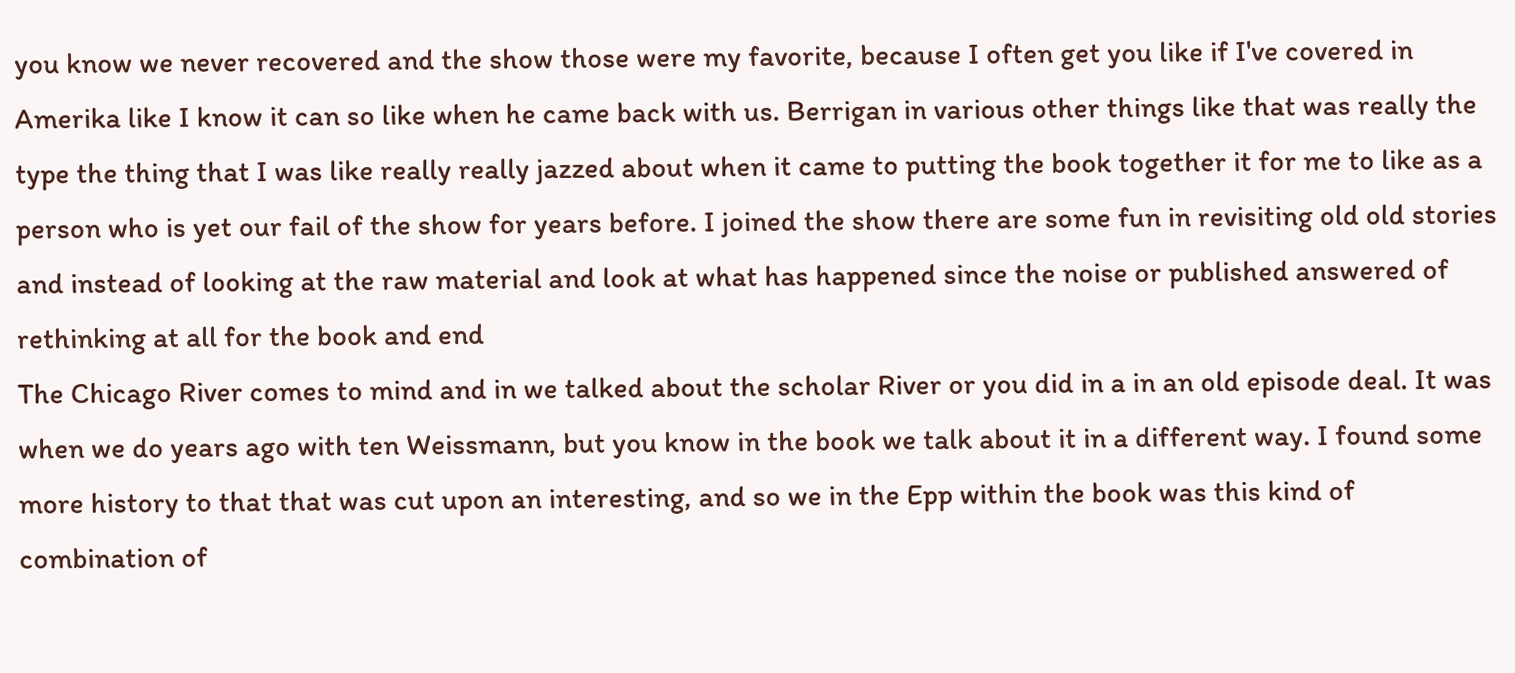you know we never recovered and the show those were my favorite, because I often get you like if I've covered in Amerika like I know it can so like when he came back with us. Berrigan in various other things like that was really the type the thing that I was like really really jazzed about when it came to putting the book together it for me to like as a person who is yet our fail of the show for years before. I joined the show there are some fun in revisiting old old stories and instead of looking at the raw material and look at what has happened since the noise or published answered of rethinking at all for the book and end
The Chicago River comes to mind and in we talked about the scholar River or you did in a in an old episode deal. It was when we do years ago with ten Weissmann, but you know in the book we talk about it in a different way. I found some more history to that that was cut upon an interesting, and so we in the Epp within the book was this kind of combination of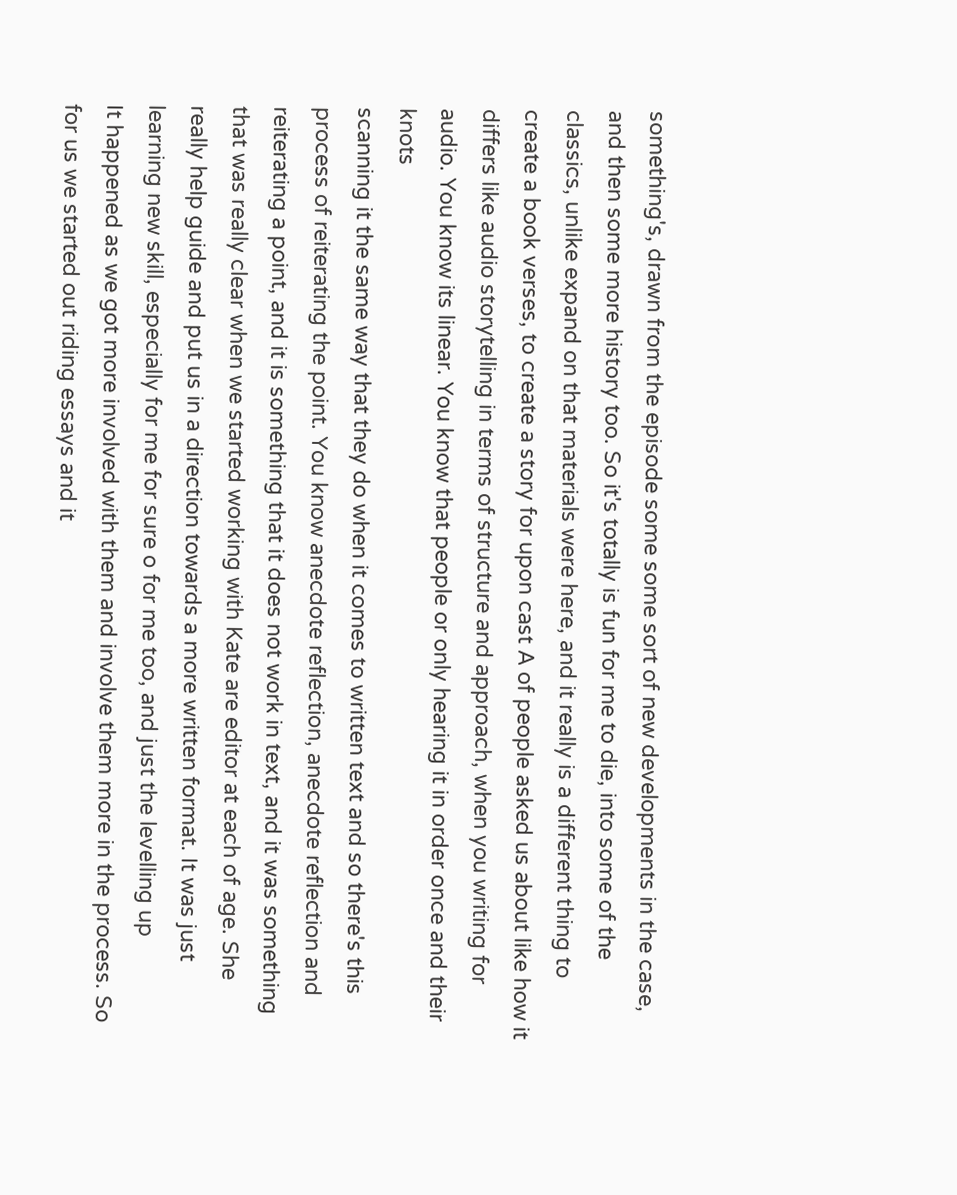something's, drawn from the episode some some sort of new developments in the case, and then some more history too. So it's totally is fun for me to die, into some of the classics, unlike expand on that materials were here, and it really is a different thing to create a book verses, to create a story for upon cast A of people asked us about like how it differs like audio storytelling in terms of structure and approach, when you writing for audio. You know its linear. You know that people or only hearing it in order once and their knots
scanning it the same way that they do when it comes to written text and so there's this process of reiterating the point. You know anecdote reflection, anecdote reflection and reiterating a point, and it is something that it does not work in text, and it was something that was really clear when we started working with Kate are editor at each of age. She really help guide and put us in a direction towards a more written format. It was just learning new skill, especially for me for sure o for me too, and just the levelling up
It happened as we got more involved with them and involve them more in the process. So for us we started out riding essays and it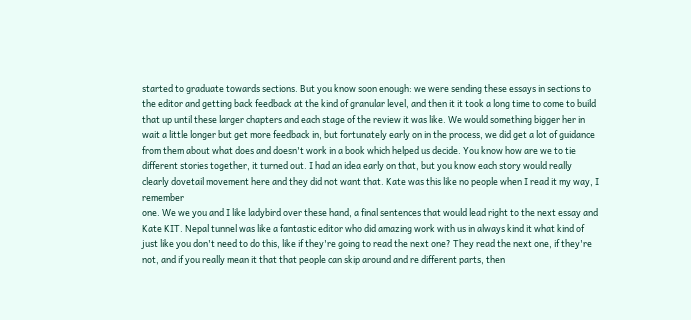started to graduate towards sections. But you know soon enough: we were sending these essays in sections to the editor and getting back feedback at the kind of granular level, and then it it took a long time to come to build that up until these larger chapters and each stage of the review it was like. We would something bigger her in wait a little longer but get more feedback in, but fortunately early on in the process, we did get a lot of guidance from them about what does and doesn't work in a book which helped us decide. You know how are we to tie different stories together, it turned out. I had an idea early on that, but you know each story would really clearly dovetail movement here and they did not want that. Kate was this like no people when I read it my way, I remember
one. We we you and I like ladybird over these hand, a final sentences that would lead right to the next essay and Kate KIT. Nepal tunnel was like a fantastic editor who did amazing work with us in always kind it what kind of just like you don't need to do this, like if they're going to read the next one? They read the next one, if they're not, and if you really mean it that that people can skip around and re different parts, then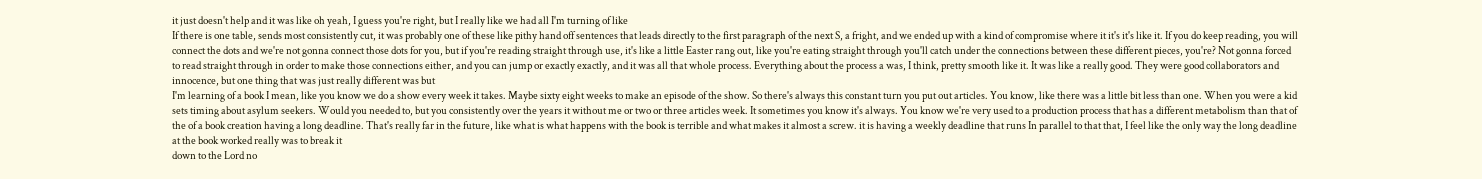it just doesn't help and it was like oh yeah, I guess you're right, but I really like we had all I'm turning of like
If there is one table, sends most consistently cut, it was probably one of these like pithy hand off sentences that leads directly to the first paragraph of the next S, a fright, and we ended up with a kind of compromise where it it's it's like it. If you do keep reading, you will connect the dots and we're not gonna connect those dots for you, but if you're reading straight through use, it's like a little Easter rang out, like you're eating straight through you'll catch under the connections between these different pieces, you're? Not gonna forced to read straight through in order to make those connections either, and you can jump or exactly exactly, and it was all that whole process. Everything about the process a was, I think, pretty smooth like it. It was like a really good. They were good collaborators and innocence, but one thing that was just really different was but
I'm learning of a book I mean, like you know we do a show every week it takes. Maybe sixty eight weeks to make an episode of the show. So there's always this constant turn you put out articles. You know, like there was a little bit less than one. When you were a kid sets timing about asylum seekers. Would you needed to, but you consistently over the years it without me or two or three articles week. It sometimes you know it's always. You know we're very used to a production process that has a different metabolism than that of the of a book creation having a long deadline. That's really far in the future, like what is what happens with the book is terrible and what makes it almost a screw. it is having a weekly deadline that runs In parallel to that that, I feel like the only way the long deadline at the book worked really was to break it
down to the Lord no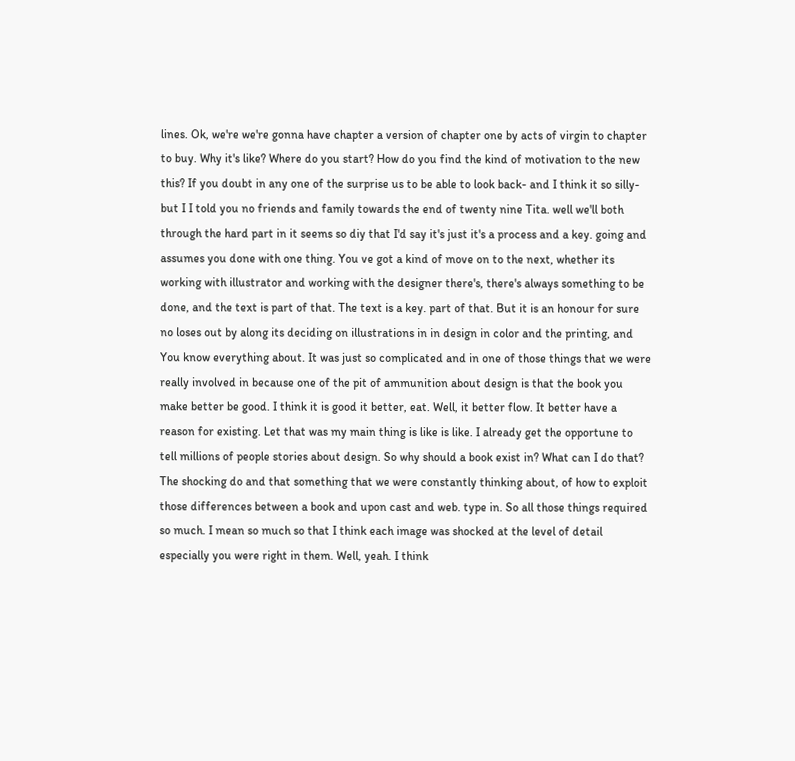lines. Ok, we're we're gonna have chapter a version of chapter one by acts of virgin to chapter to buy. Why it's like? Where do you start? How do you find the kind of motivation to the new this? If you doubt in any one of the surprise us to be able to look back- and I think it so silly- but I I told you no friends and family towards the end of twenty nine Tita. well we'll both through the hard part in it seems so diy that I'd say it's just it's a process and a key. going and assumes you done with one thing. You ve got a kind of move on to the next, whether its working with illustrator and working with the designer there's, there's always something to be done, and the text is part of that. The text is a key. part of that. But it is an honour for sure no loses out by along its deciding on illustrations in in design in color and the printing, and
You know everything about. It was just so complicated and in one of those things that we were really involved in because one of the pit of ammunition about design is that the book you make better be good. I think it is good it better, eat. Well, it better flow. It better have a reason for existing. Let that was my main thing is like is like. I already get the opportune to tell millions of people stories about design. So why should a book exist in? What can I do that? The shocking do and that something that we were constantly thinking about, of how to exploit those differences between a book and upon cast and web. type in. So all those things required so much. I mean so much so that I think each image was shocked at the level of detail
especially you were right in them. Well, yeah. I think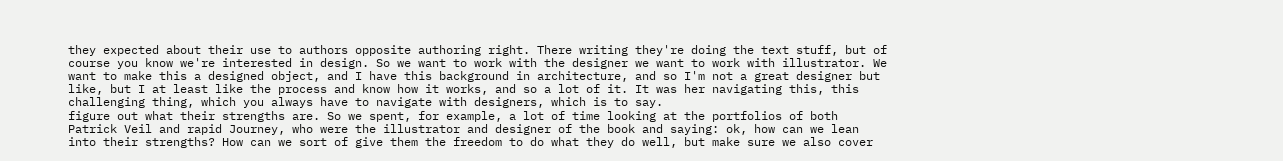they expected about their use to authors opposite authoring right. There writing they're doing the text stuff, but of course you know we're interested in design. So we want to work with the designer we want to work with illustrator. We want to make this a designed object, and I have this background in architecture, and so I'm not a great designer but like, but I at least like the process and know how it works, and so a lot of it. It was her navigating this, this challenging thing, which you always have to navigate with designers, which is to say.
figure out what their strengths are. So we spent, for example, a lot of time looking at the portfolios of both Patrick Veil and rapid Journey, who were the illustrator and designer of the book and saying: ok, how can we lean into their strengths? How can we sort of give them the freedom to do what they do well, but make sure we also cover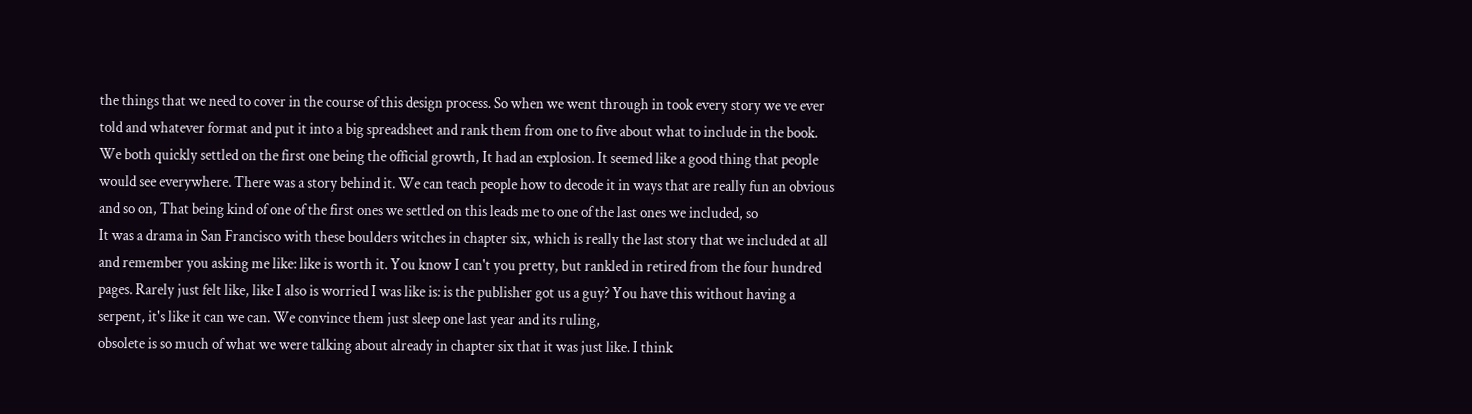the things that we need to cover in the course of this design process. So when we went through in took every story we ve ever told and whatever format and put it into a big spreadsheet and rank them from one to five about what to include in the book. We both quickly settled on the first one being the official growth, It had an explosion. It seemed like a good thing that people would see everywhere. There was a story behind it. We can teach people how to decode it in ways that are really fun an obvious and so on, That being kind of one of the first ones we settled on this leads me to one of the last ones we included, so
It was a drama in San Francisco with these boulders witches in chapter six, which is really the last story that we included at all and remember you asking me like: like is worth it. You know I can't you pretty, but rankled in retired from the four hundred pages. Rarely just felt like, like I also is worried I was like is: is the publisher got us a guy? You have this without having a serpent, it's like it can we can. We convince them just sleep one last year and its ruling,
obsolete is so much of what we were talking about already in chapter six that it was just like. I think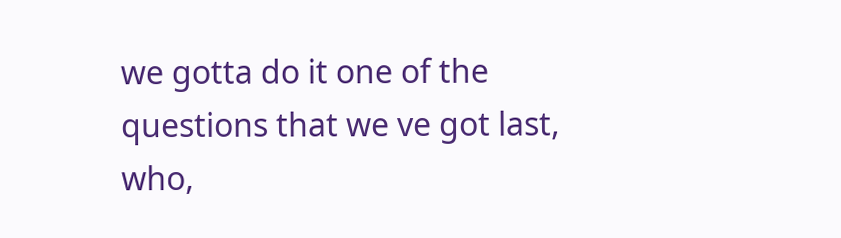we gotta do it one of the questions that we ve got last, who,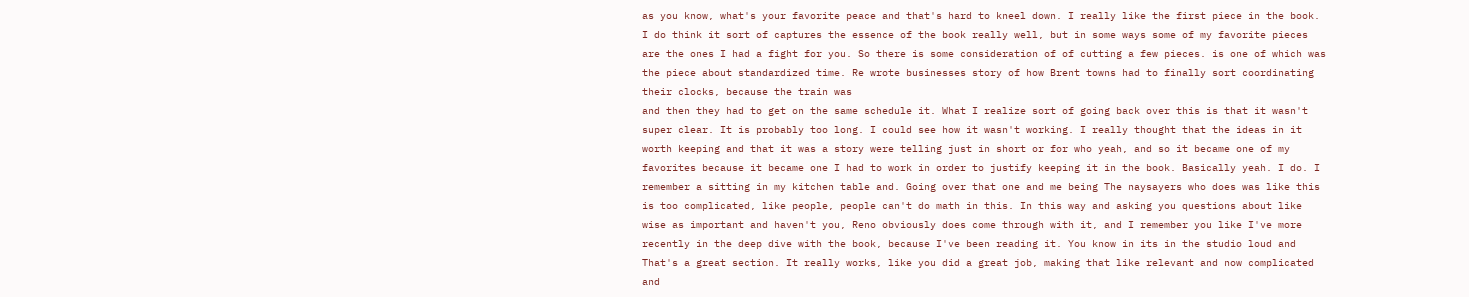as you know, what's your favorite peace and that's hard to kneel down. I really like the first piece in the book. I do think it sort of captures the essence of the book really well, but in some ways some of my favorite pieces are the ones I had a fight for you. So there is some consideration of of cutting a few pieces. is one of which was the piece about standardized time. Re wrote businesses story of how Brent towns had to finally sort coordinating their clocks, because the train was
and then they had to get on the same schedule it. What I realize sort of going back over this is that it wasn't super clear. It is probably too long. I could see how it wasn't working. I really thought that the ideas in it worth keeping and that it was a story were telling just in short or for who yeah, and so it became one of my favorites because it became one I had to work in order to justify keeping it in the book. Basically yeah. I do. I remember a sitting in my kitchen table and. Going over that one and me being The naysayers who does was like this is too complicated, like people, people can't do math in this. In this way and asking you questions about like wise as important and haven't you, Reno obviously does come through with it, and I remember you like I've more recently in the deep dive with the book, because I've been reading it. You know in its in the studio loud and
That's a great section. It really works, like you did a great job, making that like relevant and now complicated and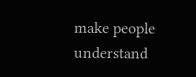make people understand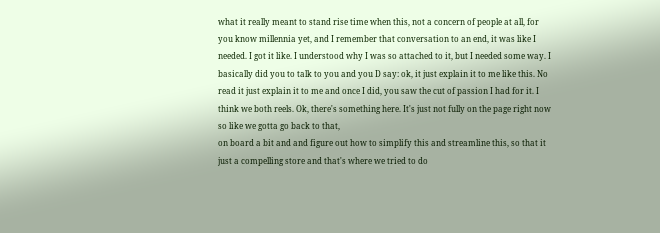what it really meant to stand rise time when this, not a concern of people at all, for you know millennia yet, and I remember that conversation to an end, it was like I needed. I got it like. I understood why I was so attached to it, but I needed some way. I basically did you to talk to you and you D say: ok, it just explain it to me like this. No read it just explain it to me and once I did, you saw the cut of passion I had for it. I think we both reels. Ok, there's something here. It's just not fully on the page right now so like we gotta go back to that,
on board a bit and and figure out how to simplify this and streamline this, so that it just a compelling store and that's where we tried to do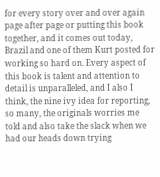for every story over and over again page after page or putting this book together, and it comes out today, Brazil and one of them Kurt posted for working so hard on. Every aspect of this book is talent and attention to detail is unparalleled, and I also I think, the nine ivy idea for reporting, so many, the originals worries me told and also take the slack when we had our heads down trying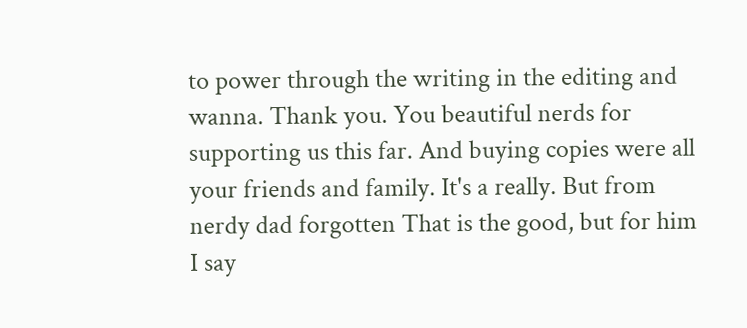to power through the writing in the editing and wanna. Thank you. You beautiful nerds for supporting us this far. And buying copies were all your friends and family. It's a really. But from nerdy dad forgotten That is the good, but for him I say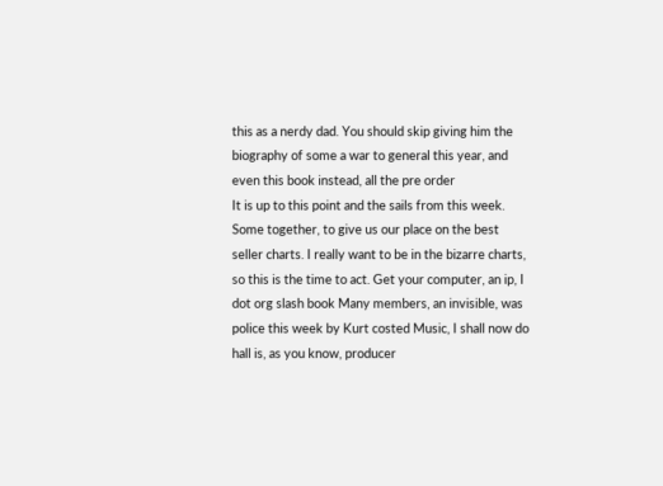this as a nerdy dad. You should skip giving him the biography of some a war to general this year, and even this book instead, all the pre order
It is up to this point and the sails from this week. Some together, to give us our place on the best seller charts. I really want to be in the bizarre charts, so this is the time to act. Get your computer, an ip, I dot org slash book Many members, an invisible, was police this week by Kurt costed Music, I shall now do hall is, as you know, producer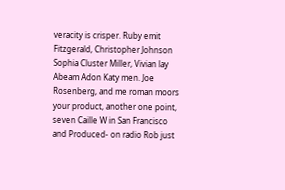veracity is crisper. Ruby emit Fitzgerald, Christopher Johnson Sophia Cluster Miller, Vivian lay Abeam Adon Katy men. Joe Rosenberg, and me roman moors your product, another one point, seven Caille W in San Francisco and Produced- on radio Rob just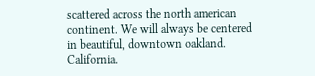scattered across the north american continent. We will always be centered in beautiful, downtown oakland. California.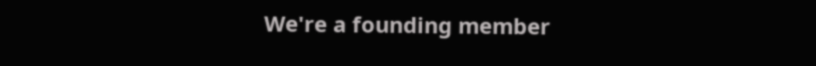We're a founding member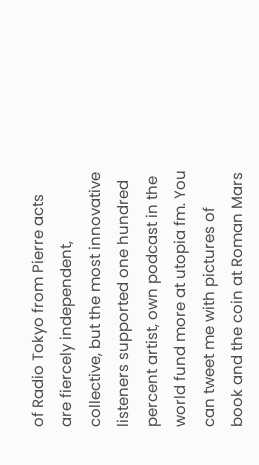of Radio Tokyo from Pierre acts are fiercely independent, collective, but the most innovative listeners supported one hundred percent artist, own podcast in the world fund more at utopia fm. You can tweet me with pictures of book and the coin at Roman Mars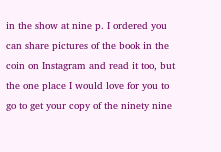in the show at nine p. I ordered you can share pictures of the book in the coin on Instagram and read it too, but the one place I would love for you to go to get your copy of the ninety nine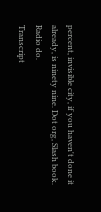percent, invisible city, if you haven't done it already, is ninety nine. Dot org, Slash book. Radio do.
Transcript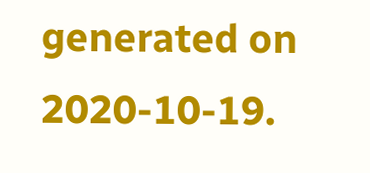generated on 2020-10-19.